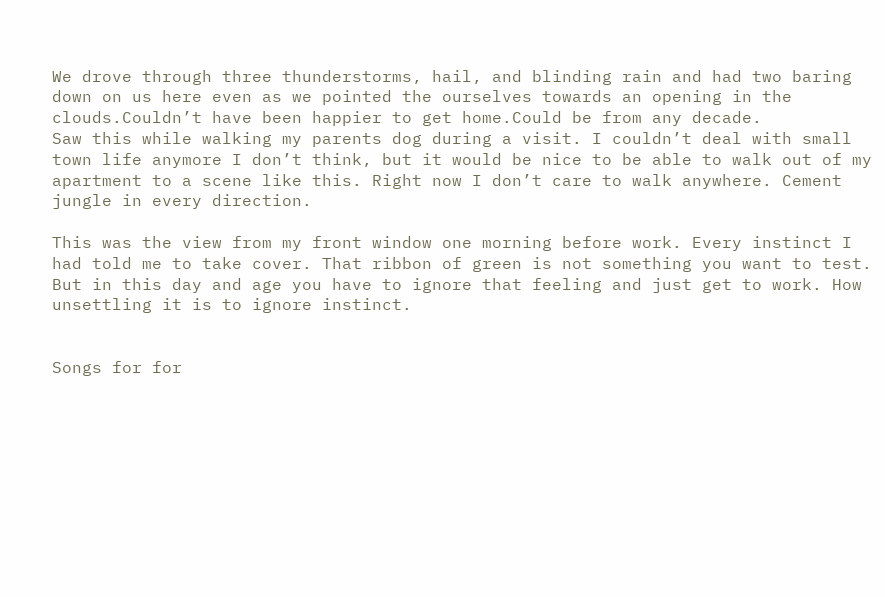We drove through three thunderstorms, hail, and blinding rain and had two baring down on us here even as we pointed the ourselves towards an opening in the clouds.Couldn’t have been happier to get home.Could be from any decade.
Saw this while walking my parents dog during a visit. I couldn’t deal with small town life anymore I don’t think, but it would be nice to be able to walk out of my apartment to a scene like this. Right now I don’t care to walk anywhere. Cement jungle in every direction.

This was the view from my front window one morning before work. Every instinct I had told me to take cover. That ribbon of green is not something you want to test. But in this day and age you have to ignore that feeling and just get to work. How unsettling it is to ignore instinct.


Songs for for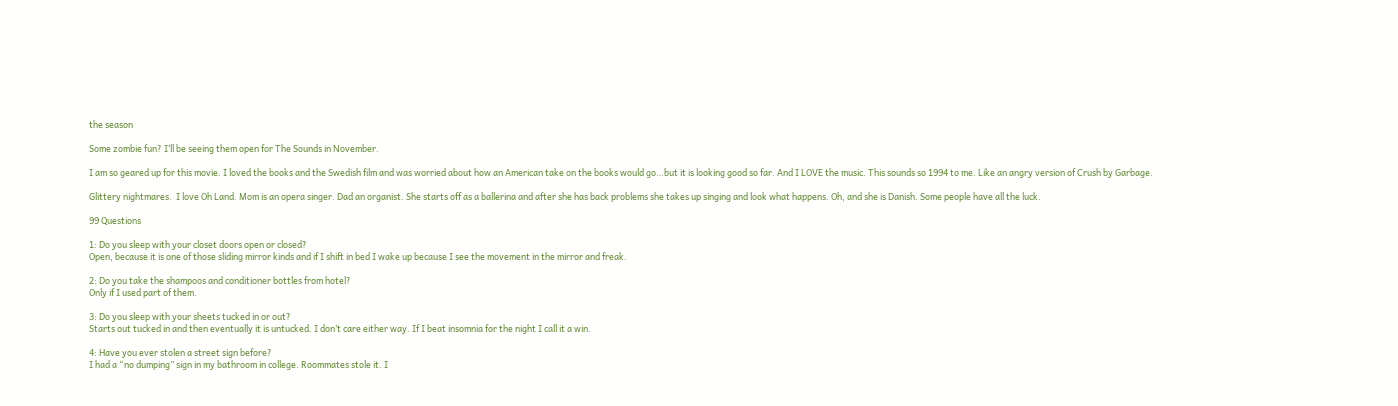the season

Some zombie fun? I’ll be seeing them open for The Sounds in November.

I am so geared up for this movie. I loved the books and the Swedish film and was worried about how an American take on the books would go…but it is looking good so far. And I LOVE the music. This sounds so 1994 to me. Like an angry version of Crush by Garbage.

Glittery nightmares.  I love Oh Land. Mom is an opera singer. Dad an organist. She starts off as a ballerina and after she has back problems she takes up singing and look what happens. Oh, and she is Danish. Some people have all the luck.

99 Questions

1: Do you sleep with your closet doors open or closed?
Open, because it is one of those sliding mirror kinds and if I shift in bed I wake up because I see the movement in the mirror and freak.

2: Do you take the shampoos and conditioner bottles from hotel?
Only if I used part of them.

3: Do you sleep with your sheets tucked in or out?
Starts out tucked in and then eventually it is untucked. I don’t care either way. If I beat insomnia for the night I call it a win.

4: Have you ever stolen a street sign before?
I had a “no dumping” sign in my bathroom in college. Roommates stole it. I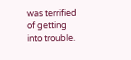was terrified of getting into trouble.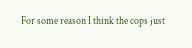For some reason I think the cops just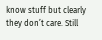know stuff but clearly they don’t care. Still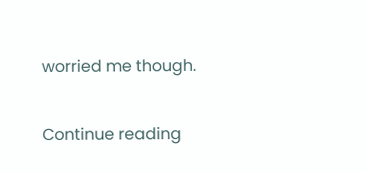worried me though.

Continue reading